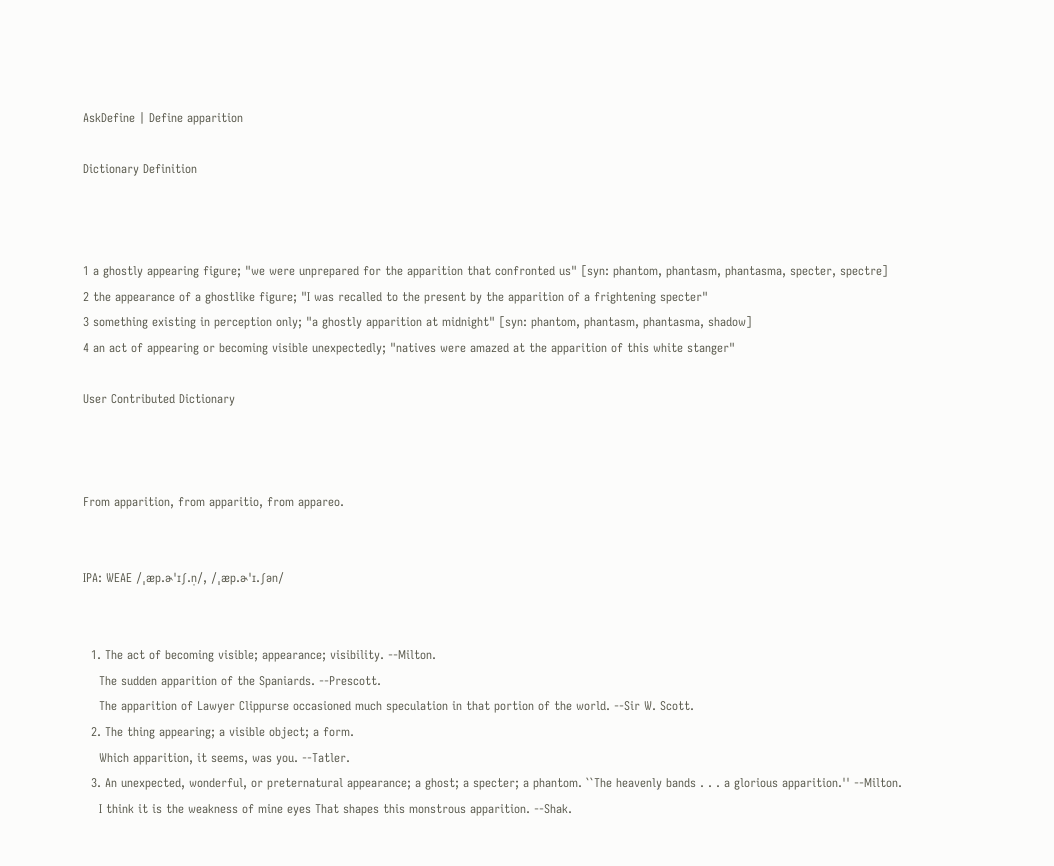AskDefine | Define apparition

Dictionary Definition



1 a ghostly appearing figure; "we were unprepared for the apparition that confronted us" [syn: phantom, phantasm, phantasma, specter, spectre]
2 the appearance of a ghostlike figure; "I was recalled to the present by the apparition of a frightening specter"
3 something existing in perception only; "a ghostly apparition at midnight" [syn: phantom, phantasm, phantasma, shadow]
4 an act of appearing or becoming visible unexpectedly; "natives were amazed at the apparition of this white stanger"

User Contributed Dictionary



From apparition, from apparitio, from appareo.


IPA: WEAE /ˌæp.ɚˈɪʃ.n̩/, /ˌæp.ɚˈɪ.ʃən/


  1. The act of becoming visible; appearance; visibility. --Milton.
    The sudden apparition of the Spaniards. --Prescott.
    The apparition of Lawyer Clippurse occasioned much speculation in that portion of the world. --Sir W. Scott.
  2. The thing appearing; a visible object; a form.
    Which apparition, it seems, was you. --Tatler.
  3. An unexpected, wonderful, or preternatural appearance; a ghost; a specter; a phantom. ``The heavenly bands . . . a glorious apparition.'' --Milton.
    I think it is the weakness of mine eyes That shapes this monstrous apparition. --Shak.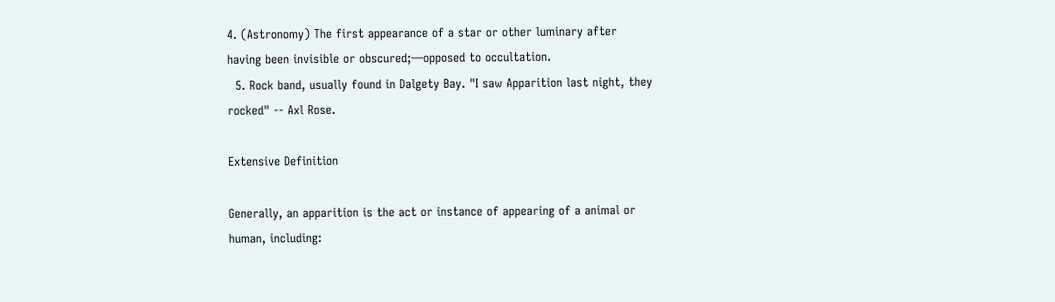4. (Astronomy) The first appearance of a star or other luminary after having been invisible or obscured;—opposed to occultation.
  5. Rock band, usually found in Dalgety Bay. "I saw Apparition last night, they rocked" -- Axl Rose.

Extensive Definition

Generally, an apparition is the act or instance of appearing of a animal or human, including: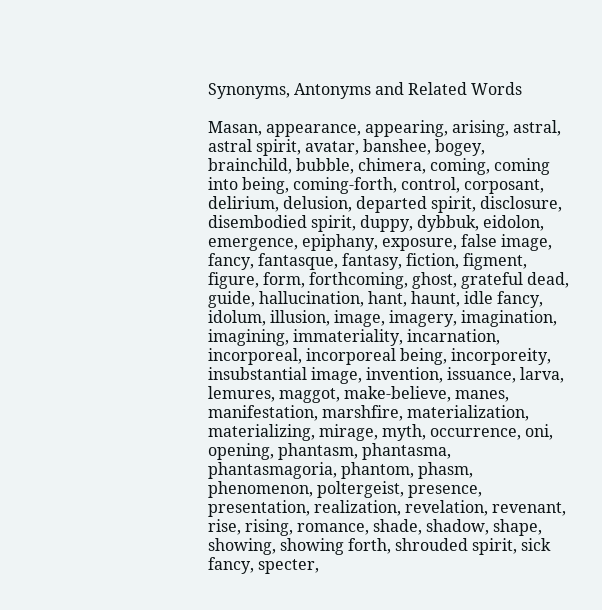Synonyms, Antonyms and Related Words

Masan, appearance, appearing, arising, astral, astral spirit, avatar, banshee, bogey, brainchild, bubble, chimera, coming, coming into being, coming-forth, control, corposant, delirium, delusion, departed spirit, disclosure, disembodied spirit, duppy, dybbuk, eidolon, emergence, epiphany, exposure, false image, fancy, fantasque, fantasy, fiction, figment, figure, form, forthcoming, ghost, grateful dead, guide, hallucination, hant, haunt, idle fancy, idolum, illusion, image, imagery, imagination, imagining, immateriality, incarnation, incorporeal, incorporeal being, incorporeity, insubstantial image, invention, issuance, larva, lemures, maggot, make-believe, manes, manifestation, marshfire, materialization, materializing, mirage, myth, occurrence, oni, opening, phantasm, phantasma, phantasmagoria, phantom, phasm, phenomenon, poltergeist, presence, presentation, realization, revelation, revenant, rise, rising, romance, shade, shadow, shape, showing, showing forth, shrouded spirit, sick fancy, specter,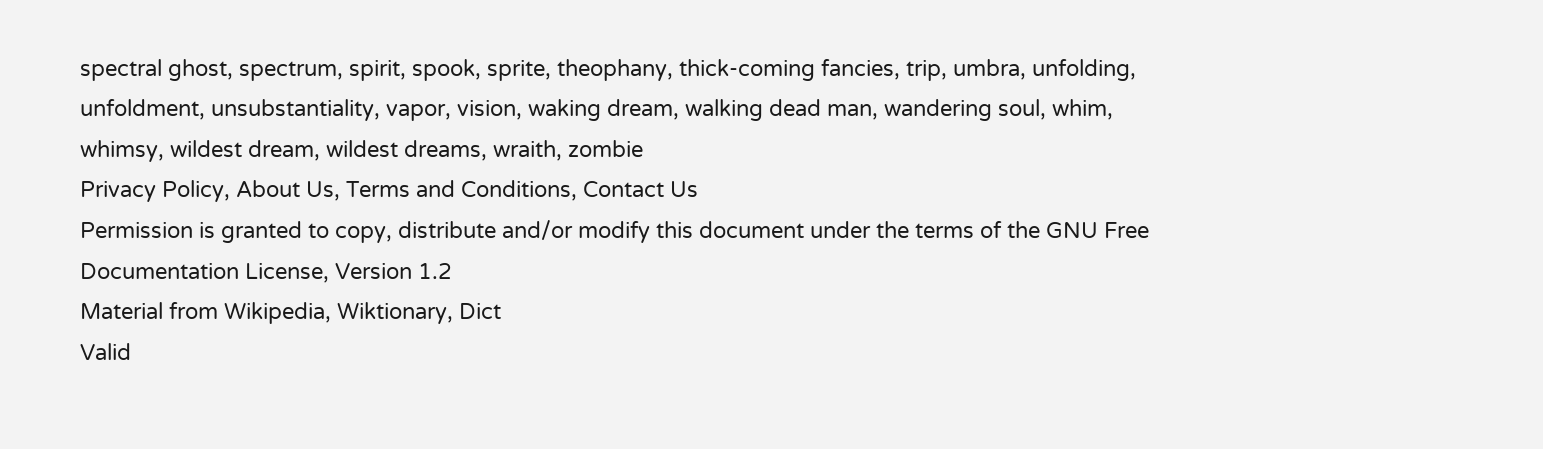spectral ghost, spectrum, spirit, spook, sprite, theophany, thick-coming fancies, trip, umbra, unfolding, unfoldment, unsubstantiality, vapor, vision, waking dream, walking dead man, wandering soul, whim, whimsy, wildest dream, wildest dreams, wraith, zombie
Privacy Policy, About Us, Terms and Conditions, Contact Us
Permission is granted to copy, distribute and/or modify this document under the terms of the GNU Free Documentation License, Version 1.2
Material from Wikipedia, Wiktionary, Dict
Valid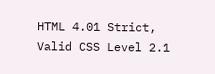HTML 4.01 Strict, Valid CSS Level 2.1